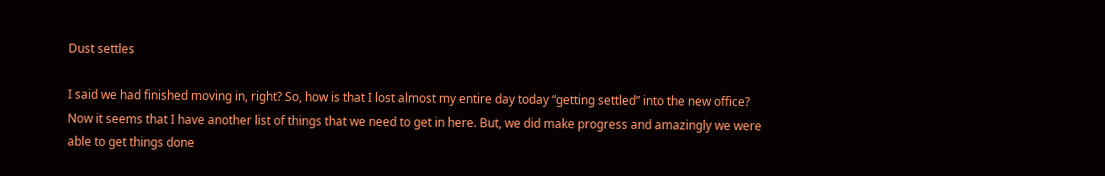Dust settles

I said we had finished moving in, right? So, how is that I lost almost my entire day today “getting settled” into the new office? Now it seems that I have another list of things that we need to get in here. But, we did make progress and amazingly we were able to get things done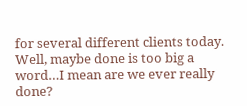for several different clients today. Well, maybe done is too big a word…I mean are we ever really done?